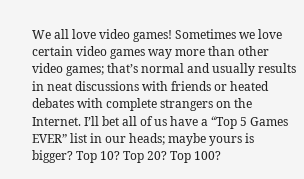We all love video games! Sometimes we love certain video games way more than other video games; that’s normal and usually results in neat discussions with friends or heated debates with complete strangers on the Internet. I’ll bet all of us have a “Top 5 Games EVER” list in our heads; maybe yours is bigger? Top 10? Top 20? Top 100?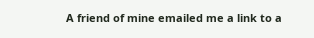A friend of mine emailed me a link to a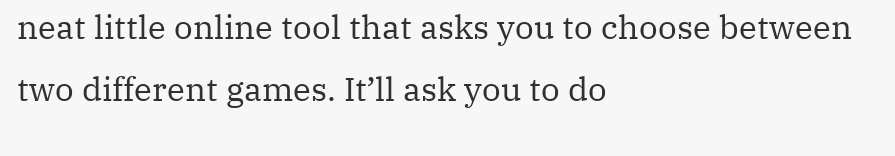neat little online tool that asks you to choose between two different games. It’ll ask you to do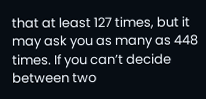that at least 127 times, but it may ask you as many as 448 times. If you can’t decide between two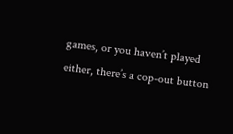games, or you haven’t played either, there’s a cop-out button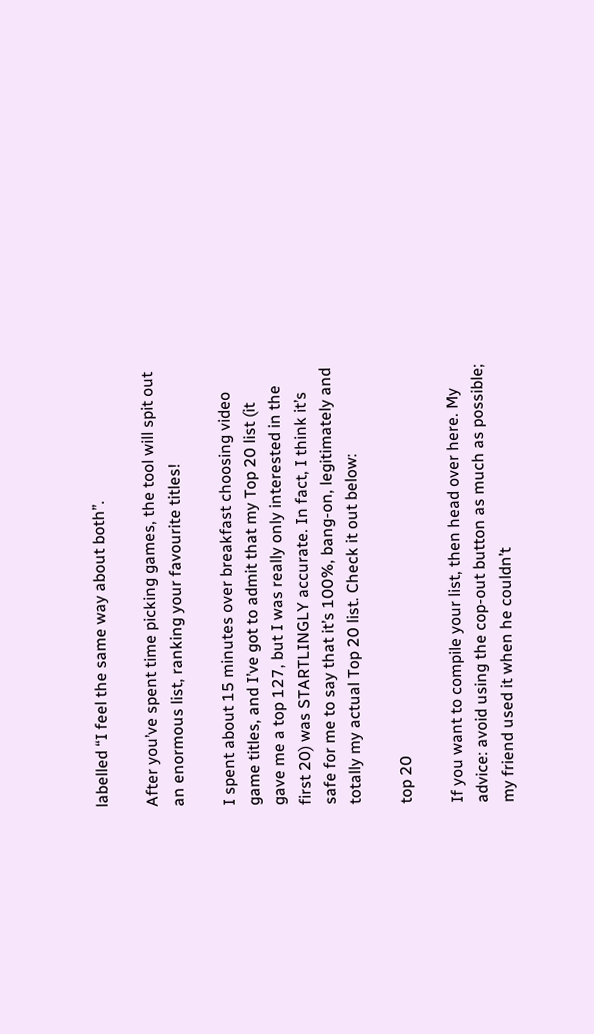labelled “I feel the same way about both”.

After you’ve spent time picking games, the tool will spit out an enormous list, ranking your favourite titles!

I spent about 15 minutes over breakfast choosing video game titles, and I’ve got to admit that my Top 20 list (it gave me a top 127, but I was really only interested in the first 20) was STARTLINGLY accurate. In fact, I think it’s safe for me to say that it’s 100%, bang-on, legitimately and totally my actual Top 20 list. Check it out below:

top 20

If you want to compile your list, then head over here. My advice: avoid using the cop-out button as much as possible; my friend used it when he couldn’t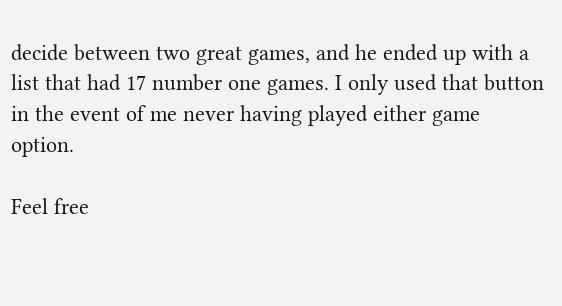decide between two great games, and he ended up with a list that had 17 number one games. I only used that button in the event of me never having played either game option.

Feel free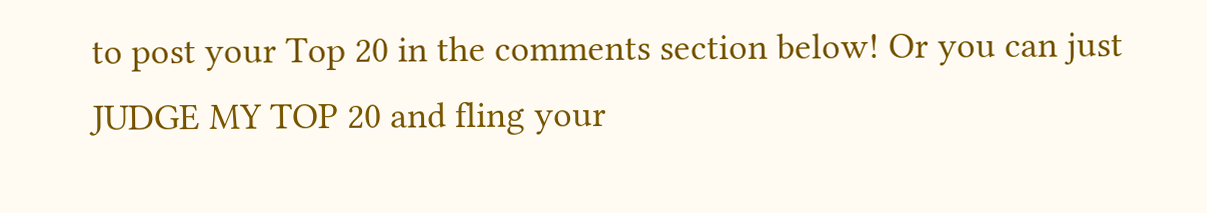to post your Top 20 in the comments section below! Or you can just JUDGE MY TOP 20 and fling your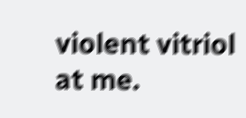violent vitriol at me.